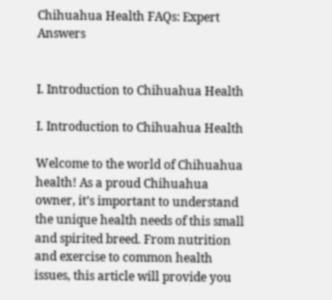Chihuahua Health FAQs: Expert Answers


I. Introduction to Chihuahua Health

I. Introduction to Chihuahua Health

Welcome to the world of Chihuahua health! As a proud Chihuahua owner, it’s important to understand the unique health needs of this small and spirited breed. From nutrition and exercise to common health issues, this article will provide you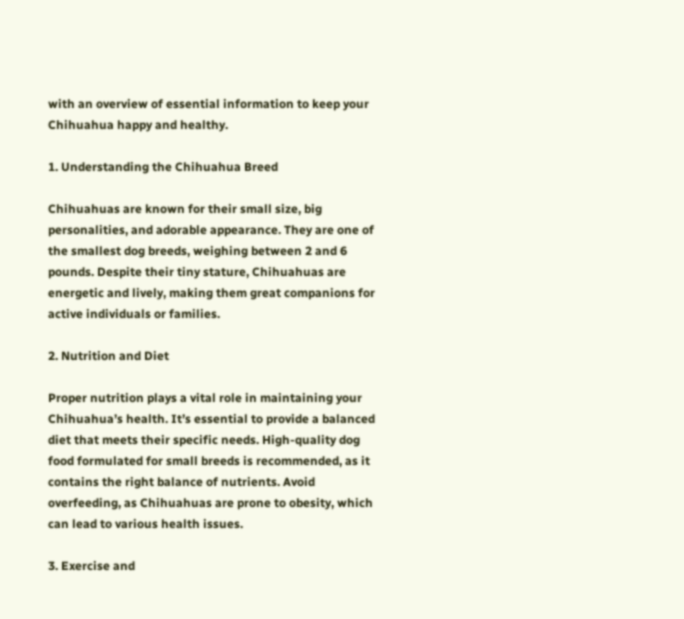with an overview of essential information to keep your Chihuahua happy and healthy.

1. Understanding the Chihuahua Breed

Chihuahuas are known for their small size, big personalities, and adorable appearance. They are one of the smallest dog breeds, weighing between 2 and 6 pounds. Despite their tiny stature, Chihuahuas are energetic and lively, making them great companions for active individuals or families.

2. Nutrition and Diet

Proper nutrition plays a vital role in maintaining your Chihuahua’s health. It’s essential to provide a balanced diet that meets their specific needs. High-quality dog food formulated for small breeds is recommended, as it contains the right balance of nutrients. Avoid overfeeding, as Chihuahuas are prone to obesity, which can lead to various health issues.

3. Exercise and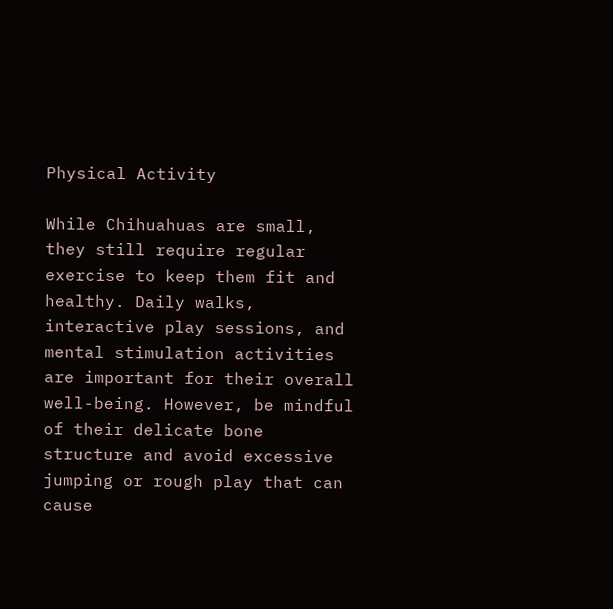Physical Activity

While Chihuahuas are small, they still require regular exercise to keep them fit and healthy. Daily walks, interactive play sessions, and mental stimulation activities are important for their overall well-being. However, be mindful of their delicate bone structure and avoid excessive jumping or rough play that can cause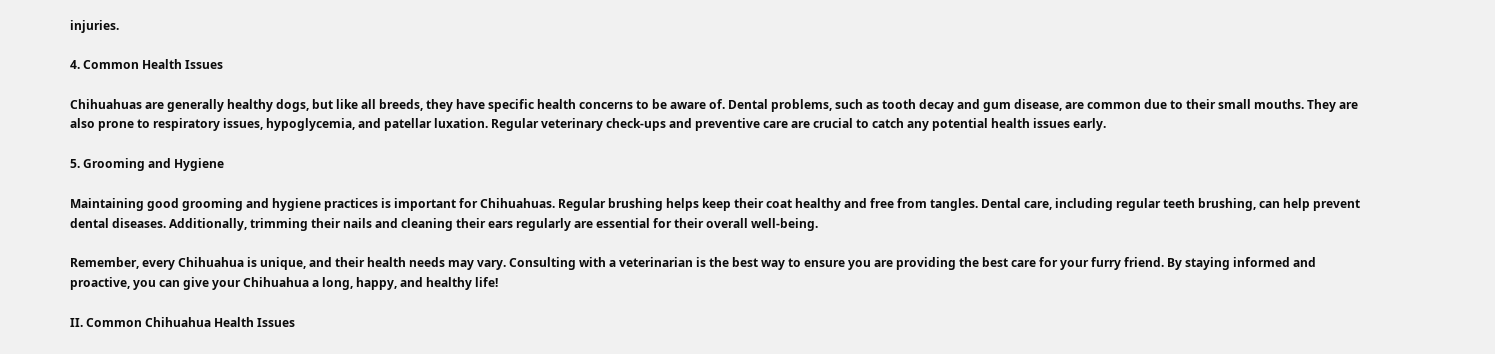injuries.

4. Common Health Issues

Chihuahuas are generally healthy dogs, but like all breeds, they have specific health concerns to be aware of. Dental problems, such as tooth decay and gum disease, are common due to their small mouths. They are also prone to respiratory issues, hypoglycemia, and patellar luxation. Regular veterinary check-ups and preventive care are crucial to catch any potential health issues early.

5. Grooming and Hygiene

Maintaining good grooming and hygiene practices is important for Chihuahuas. Regular brushing helps keep their coat healthy and free from tangles. Dental care, including regular teeth brushing, can help prevent dental diseases. Additionally, trimming their nails and cleaning their ears regularly are essential for their overall well-being.

Remember, every Chihuahua is unique, and their health needs may vary. Consulting with a veterinarian is the best way to ensure you are providing the best care for your furry friend. By staying informed and proactive, you can give your Chihuahua a long, happy, and healthy life!

II. Common Chihuahua Health Issues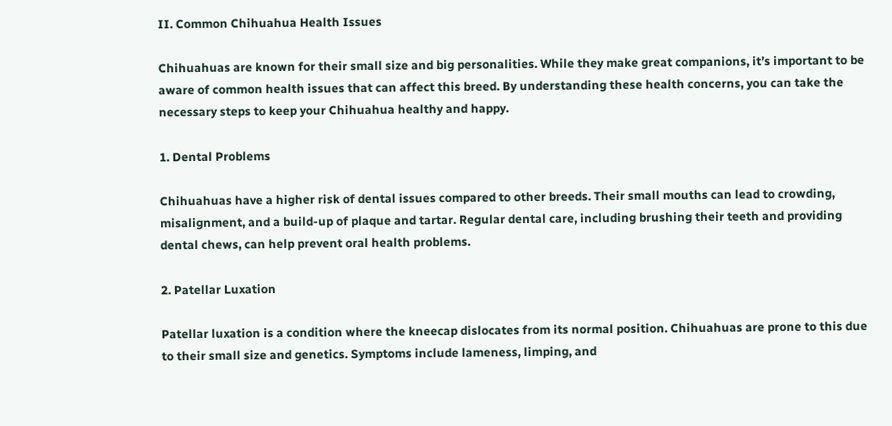II. Common Chihuahua Health Issues

Chihuahuas are known for their small size and big personalities. While they make great companions, it’s important to be aware of common health issues that can affect this breed. By understanding these health concerns, you can take the necessary steps to keep your Chihuahua healthy and happy.

1. Dental Problems

Chihuahuas have a higher risk of dental issues compared to other breeds. Their small mouths can lead to crowding, misalignment, and a build-up of plaque and tartar. Regular dental care, including brushing their teeth and providing dental chews, can help prevent oral health problems.

2. Patellar Luxation

Patellar luxation is a condition where the kneecap dislocates from its normal position. Chihuahuas are prone to this due to their small size and genetics. Symptoms include lameness, limping, and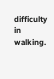difficulty in walking.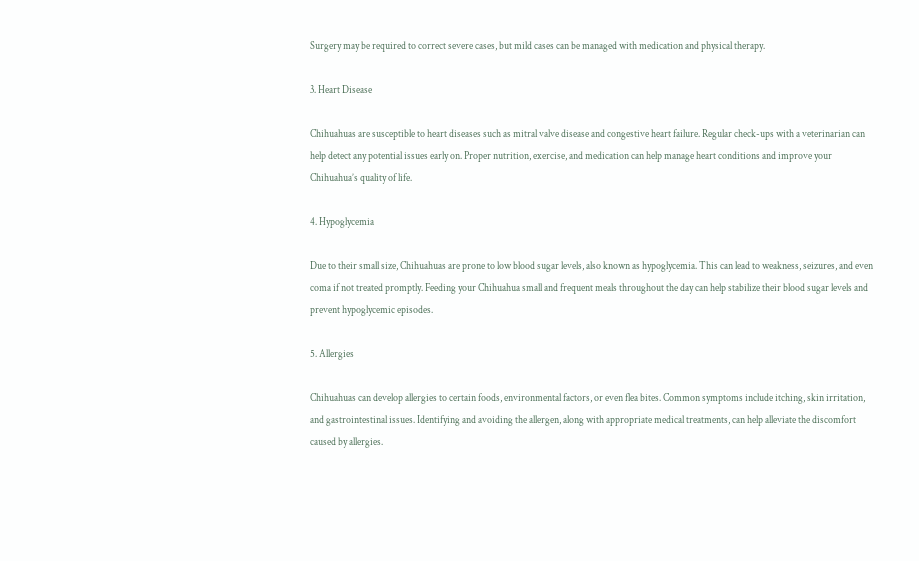Surgery may be required to correct severe cases, but mild cases can be managed with medication and physical therapy.

3. Heart Disease

Chihuahuas are susceptible to heart diseases such as mitral valve disease and congestive heart failure. Regular check-ups with a veterinarian can help detect any potential issues early on. Proper nutrition, exercise, and medication can help manage heart conditions and improve your Chihuahua’s quality of life.

4. Hypoglycemia

Due to their small size, Chihuahuas are prone to low blood sugar levels, also known as hypoglycemia. This can lead to weakness, seizures, and even coma if not treated promptly. Feeding your Chihuahua small and frequent meals throughout the day can help stabilize their blood sugar levels and prevent hypoglycemic episodes.

5. Allergies

Chihuahuas can develop allergies to certain foods, environmental factors, or even flea bites. Common symptoms include itching, skin irritation, and gastrointestinal issues. Identifying and avoiding the allergen, along with appropriate medical treatments, can help alleviate the discomfort caused by allergies.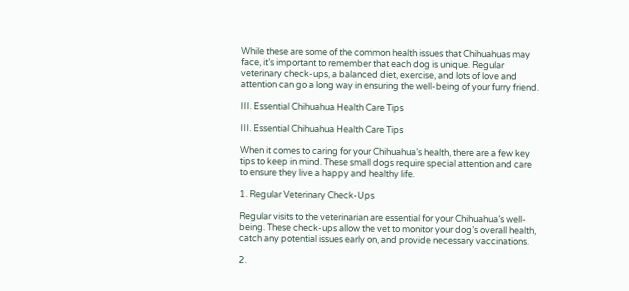While these are some of the common health issues that Chihuahuas may face, it’s important to remember that each dog is unique. Regular veterinary check-ups, a balanced diet, exercise, and lots of love and attention can go a long way in ensuring the well-being of your furry friend.

III. Essential Chihuahua Health Care Tips

III. Essential Chihuahua Health Care Tips

When it comes to caring for your Chihuahua’s health, there are a few key tips to keep in mind. These small dogs require special attention and care to ensure they live a happy and healthy life.

1. Regular Veterinary Check-Ups

Regular visits to the veterinarian are essential for your Chihuahua’s well-being. These check-ups allow the vet to monitor your dog’s overall health, catch any potential issues early on, and provide necessary vaccinations.

2.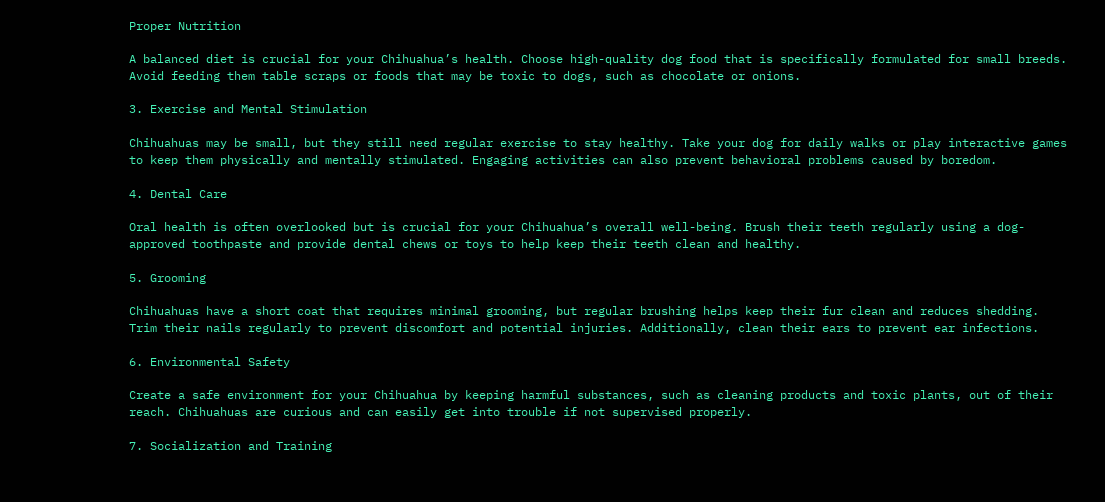Proper Nutrition

A balanced diet is crucial for your Chihuahua’s health. Choose high-quality dog food that is specifically formulated for small breeds. Avoid feeding them table scraps or foods that may be toxic to dogs, such as chocolate or onions.

3. Exercise and Mental Stimulation

Chihuahuas may be small, but they still need regular exercise to stay healthy. Take your dog for daily walks or play interactive games to keep them physically and mentally stimulated. Engaging activities can also prevent behavioral problems caused by boredom.

4. Dental Care

Oral health is often overlooked but is crucial for your Chihuahua’s overall well-being. Brush their teeth regularly using a dog-approved toothpaste and provide dental chews or toys to help keep their teeth clean and healthy.

5. Grooming

Chihuahuas have a short coat that requires minimal grooming, but regular brushing helps keep their fur clean and reduces shedding. Trim their nails regularly to prevent discomfort and potential injuries. Additionally, clean their ears to prevent ear infections.

6. Environmental Safety

Create a safe environment for your Chihuahua by keeping harmful substances, such as cleaning products and toxic plants, out of their reach. Chihuahuas are curious and can easily get into trouble if not supervised properly.

7. Socialization and Training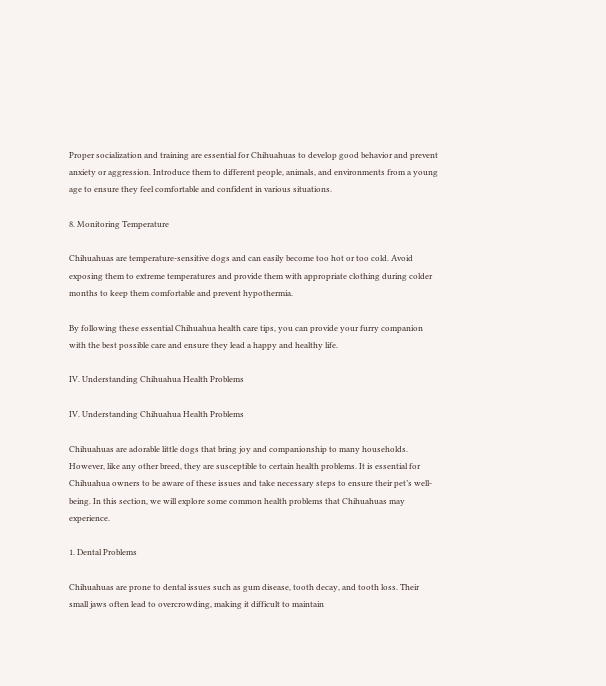Proper socialization and training are essential for Chihuahuas to develop good behavior and prevent anxiety or aggression. Introduce them to different people, animals, and environments from a young age to ensure they feel comfortable and confident in various situations.

8. Monitoring Temperature

Chihuahuas are temperature-sensitive dogs and can easily become too hot or too cold. Avoid exposing them to extreme temperatures and provide them with appropriate clothing during colder months to keep them comfortable and prevent hypothermia.

By following these essential Chihuahua health care tips, you can provide your furry companion with the best possible care and ensure they lead a happy and healthy life.

IV. Understanding Chihuahua Health Problems

IV. Understanding Chihuahua Health Problems

Chihuahuas are adorable little dogs that bring joy and companionship to many households. However, like any other breed, they are susceptible to certain health problems. It is essential for Chihuahua owners to be aware of these issues and take necessary steps to ensure their pet’s well-being. In this section, we will explore some common health problems that Chihuahuas may experience.

1. Dental Problems

Chihuahuas are prone to dental issues such as gum disease, tooth decay, and tooth loss. Their small jaws often lead to overcrowding, making it difficult to maintain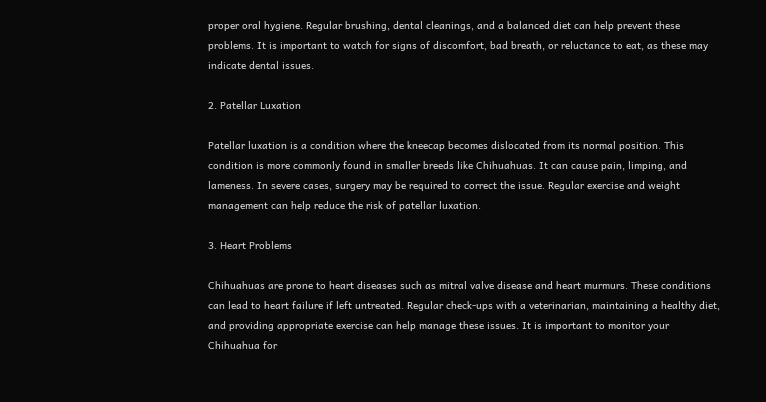proper oral hygiene. Regular brushing, dental cleanings, and a balanced diet can help prevent these problems. It is important to watch for signs of discomfort, bad breath, or reluctance to eat, as these may indicate dental issues.

2. Patellar Luxation

Patellar luxation is a condition where the kneecap becomes dislocated from its normal position. This condition is more commonly found in smaller breeds like Chihuahuas. It can cause pain, limping, and lameness. In severe cases, surgery may be required to correct the issue. Regular exercise and weight management can help reduce the risk of patellar luxation.

3. Heart Problems

Chihuahuas are prone to heart diseases such as mitral valve disease and heart murmurs. These conditions can lead to heart failure if left untreated. Regular check-ups with a veterinarian, maintaining a healthy diet, and providing appropriate exercise can help manage these issues. It is important to monitor your Chihuahua for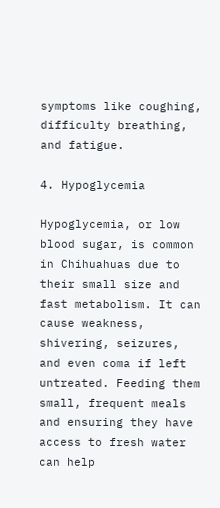symptoms like coughing, difficulty breathing, and fatigue.

4. Hypoglycemia

Hypoglycemia, or low blood sugar, is common in Chihuahuas due to their small size and fast metabolism. It can cause weakness, shivering, seizures, and even coma if left untreated. Feeding them small, frequent meals and ensuring they have access to fresh water can help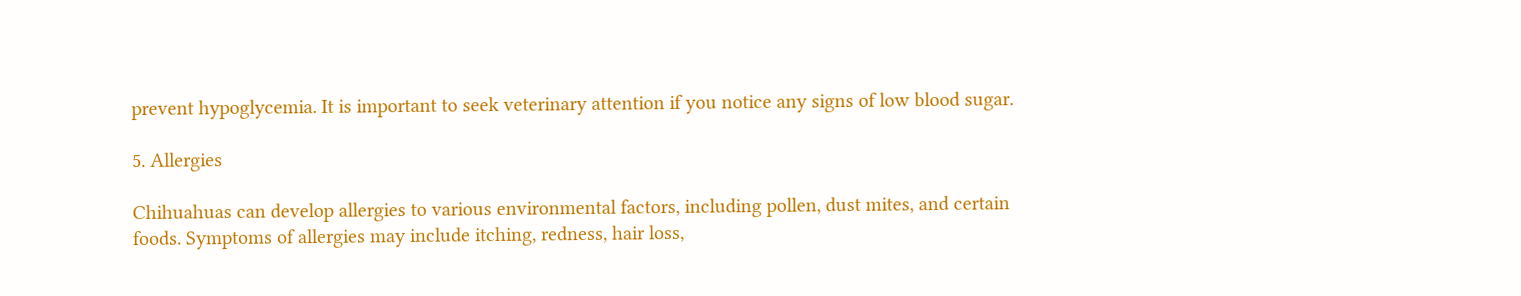prevent hypoglycemia. It is important to seek veterinary attention if you notice any signs of low blood sugar.

5. Allergies

Chihuahuas can develop allergies to various environmental factors, including pollen, dust mites, and certain foods. Symptoms of allergies may include itching, redness, hair loss,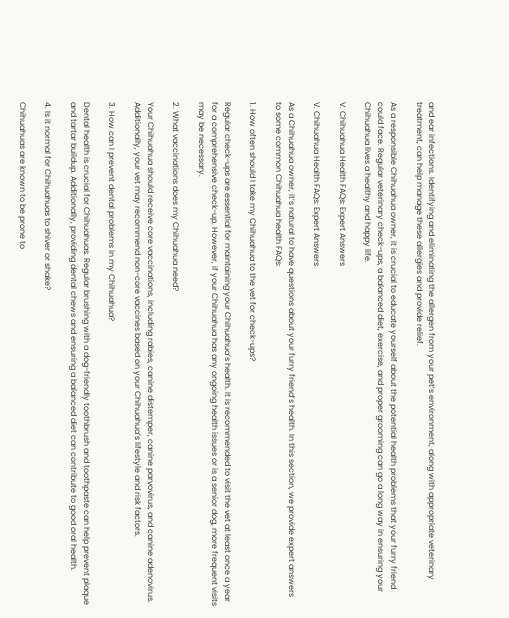and ear infections. Identifying and eliminating the allergen from your pet’s environment, along with appropriate veterinary treatment, can help manage these allergies and provide relief.

As a responsible Chihuahua owner, it is crucial to educate yourself about the potential health problems that your furry friend could face. Regular veterinary check-ups, a balanced diet, exercise, and proper grooming can go a long way in ensuring your Chihuahua lives a healthy and happy life.

V. Chihuahua Health FAQs: Expert Answers

V. Chihuahua Health FAQs: Expert Answers

As a Chihuahua owner, it’s natural to have questions about your furry friend’s health. In this section, we provide expert answers to some common Chihuahua health FAQs:

1. How often should I take my Chihuahua to the vet for check-ups?

Regular check-ups are essential for maintaining your Chihuahua’s health. It is recommended to visit the vet at least once a year for a comprehensive check-up. However, if your Chihuahua has any ongoing health issues or is a senior dog, more frequent visits may be necessary.

2. What vaccinations does my Chihuahua need?

Your Chihuahua should receive core vaccinations, including rabies, canine distemper, canine parvovirus, and canine adenovirus. Additionally, your vet may recommend non-core vaccines based on your Chihuahua’s lifestyle and risk factors.

3. How can I prevent dental problems in my Chihuahua?

Dental health is crucial for Chihuahuas. Regular brushing with a dog-friendly toothbrush and toothpaste can help prevent plaque and tartar buildup. Additionally, providing dental chews and ensuring a balanced diet can contribute to good oral health.

4. Is it normal for Chihuahuas to shiver or shake?

Chihuahuas are known to be prone to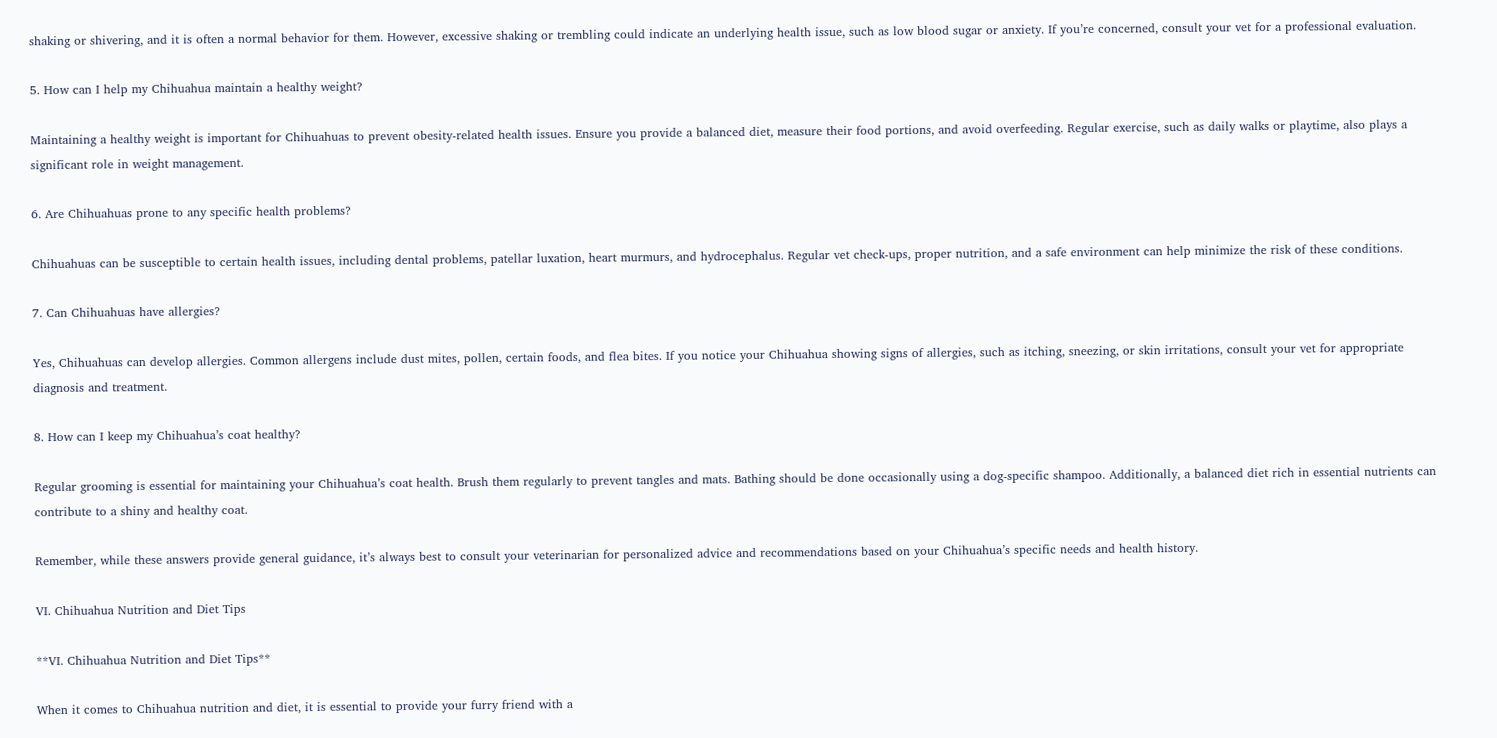shaking or shivering, and it is often a normal behavior for them. However, excessive shaking or trembling could indicate an underlying health issue, such as low blood sugar or anxiety. If you’re concerned, consult your vet for a professional evaluation.

5. How can I help my Chihuahua maintain a healthy weight?

Maintaining a healthy weight is important for Chihuahuas to prevent obesity-related health issues. Ensure you provide a balanced diet, measure their food portions, and avoid overfeeding. Regular exercise, such as daily walks or playtime, also plays a significant role in weight management.

6. Are Chihuahuas prone to any specific health problems?

Chihuahuas can be susceptible to certain health issues, including dental problems, patellar luxation, heart murmurs, and hydrocephalus. Regular vet check-ups, proper nutrition, and a safe environment can help minimize the risk of these conditions.

7. Can Chihuahuas have allergies?

Yes, Chihuahuas can develop allergies. Common allergens include dust mites, pollen, certain foods, and flea bites. If you notice your Chihuahua showing signs of allergies, such as itching, sneezing, or skin irritations, consult your vet for appropriate diagnosis and treatment.

8. How can I keep my Chihuahua’s coat healthy?

Regular grooming is essential for maintaining your Chihuahua’s coat health. Brush them regularly to prevent tangles and mats. Bathing should be done occasionally using a dog-specific shampoo. Additionally, a balanced diet rich in essential nutrients can contribute to a shiny and healthy coat.

Remember, while these answers provide general guidance, it’s always best to consult your veterinarian for personalized advice and recommendations based on your Chihuahua’s specific needs and health history.

VI. Chihuahua Nutrition and Diet Tips

**VI. Chihuahua Nutrition and Diet Tips**

When it comes to Chihuahua nutrition and diet, it is essential to provide your furry friend with a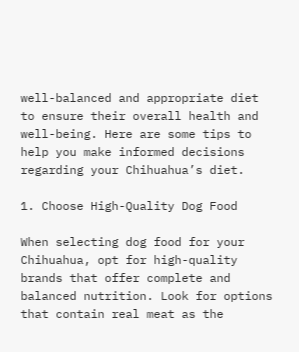well-balanced and appropriate diet to ensure their overall health and well-being. Here are some tips to help you make informed decisions regarding your Chihuahua’s diet.

1. Choose High-Quality Dog Food

When selecting dog food for your Chihuahua, opt for high-quality brands that offer complete and balanced nutrition. Look for options that contain real meat as the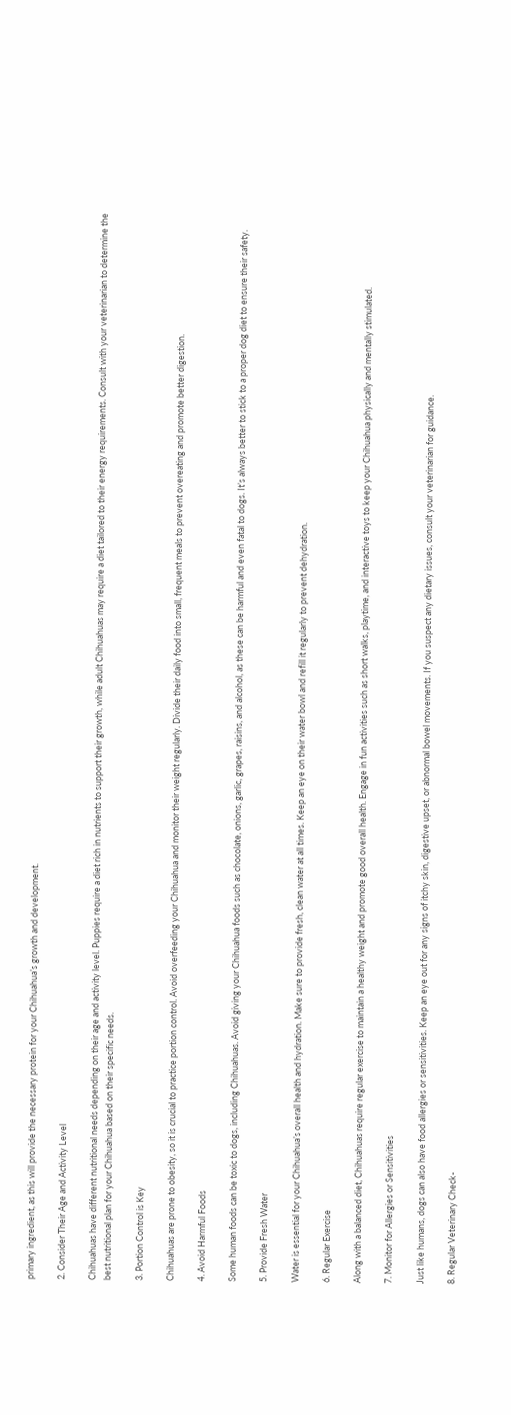primary ingredient, as this will provide the necessary protein for your Chihuahua’s growth and development.

2. Consider Their Age and Activity Level

Chihuahuas have different nutritional needs depending on their age and activity level. Puppies require a diet rich in nutrients to support their growth, while adult Chihuahuas may require a diet tailored to their energy requirements. Consult with your veterinarian to determine the best nutritional plan for your Chihuahua based on their specific needs.

3. Portion Control is Key

Chihuahuas are prone to obesity, so it is crucial to practice portion control. Avoid overfeeding your Chihuahua and monitor their weight regularly. Divide their daily food into small, frequent meals to prevent overeating and promote better digestion.

4. Avoid Harmful Foods

Some human foods can be toxic to dogs, including Chihuahuas. Avoid giving your Chihuahua foods such as chocolate, onions, garlic, grapes, raisins, and alcohol, as these can be harmful and even fatal to dogs. It’s always better to stick to a proper dog diet to ensure their safety.

5. Provide Fresh Water

Water is essential for your Chihuahua’s overall health and hydration. Make sure to provide fresh, clean water at all times. Keep an eye on their water bowl and refill it regularly to prevent dehydration.

6. Regular Exercise

Along with a balanced diet, Chihuahuas require regular exercise to maintain a healthy weight and promote good overall health. Engage in fun activities such as short walks, playtime, and interactive toys to keep your Chihuahua physically and mentally stimulated.

7. Monitor for Allergies or Sensitivities

Just like humans, dogs can also have food allergies or sensitivities. Keep an eye out for any signs of itchy skin, digestive upset, or abnormal bowel movements. If you suspect any dietary issues, consult your veterinarian for guidance.

8. Regular Veterinary Check-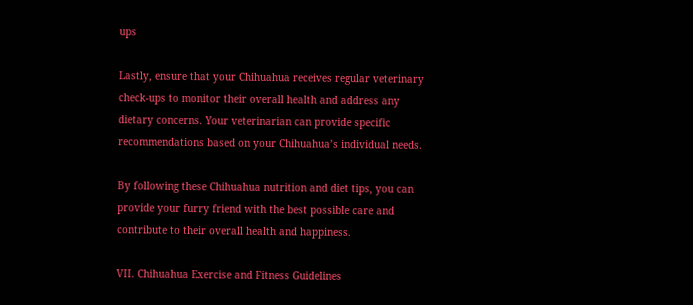ups

Lastly, ensure that your Chihuahua receives regular veterinary check-ups to monitor their overall health and address any dietary concerns. Your veterinarian can provide specific recommendations based on your Chihuahua’s individual needs.

By following these Chihuahua nutrition and diet tips, you can provide your furry friend with the best possible care and contribute to their overall health and happiness.

VII. Chihuahua Exercise and Fitness Guidelines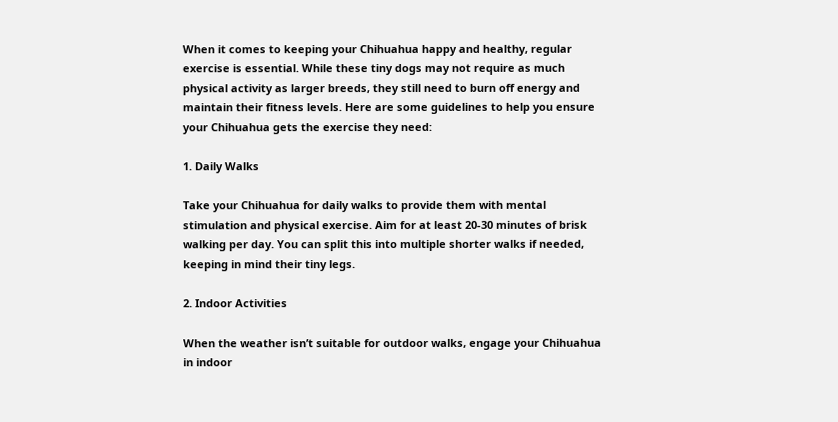When it comes to keeping your Chihuahua happy and healthy, regular exercise is essential. While these tiny dogs may not require as much physical activity as larger breeds, they still need to burn off energy and maintain their fitness levels. Here are some guidelines to help you ensure your Chihuahua gets the exercise they need:

1. Daily Walks

Take your Chihuahua for daily walks to provide them with mental stimulation and physical exercise. Aim for at least 20-30 minutes of brisk walking per day. You can split this into multiple shorter walks if needed, keeping in mind their tiny legs.

2. Indoor Activities

When the weather isn’t suitable for outdoor walks, engage your Chihuahua in indoor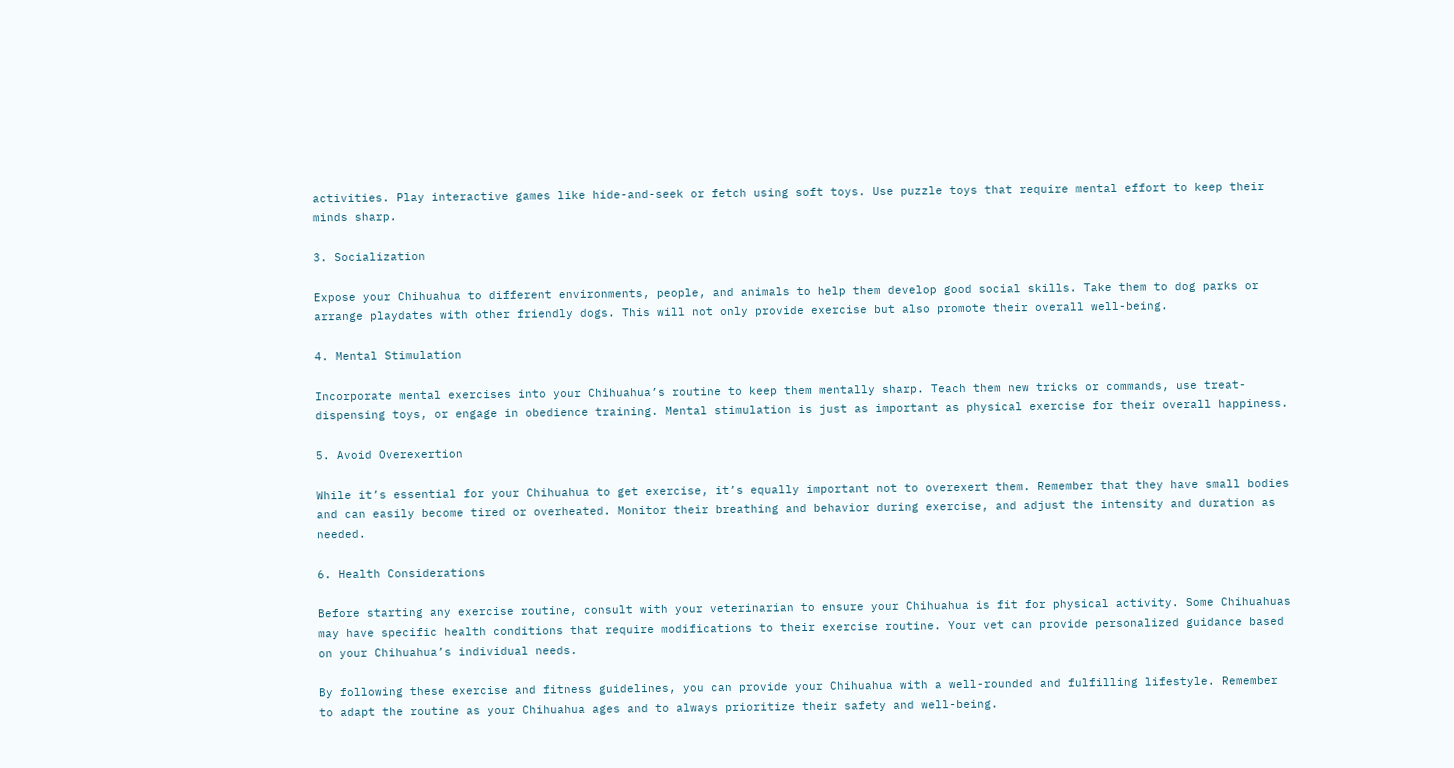activities. Play interactive games like hide-and-seek or fetch using soft toys. Use puzzle toys that require mental effort to keep their minds sharp.

3. Socialization

Expose your Chihuahua to different environments, people, and animals to help them develop good social skills. Take them to dog parks or arrange playdates with other friendly dogs. This will not only provide exercise but also promote their overall well-being.

4. Mental Stimulation

Incorporate mental exercises into your Chihuahua’s routine to keep them mentally sharp. Teach them new tricks or commands, use treat-dispensing toys, or engage in obedience training. Mental stimulation is just as important as physical exercise for their overall happiness.

5. Avoid Overexertion

While it’s essential for your Chihuahua to get exercise, it’s equally important not to overexert them. Remember that they have small bodies and can easily become tired or overheated. Monitor their breathing and behavior during exercise, and adjust the intensity and duration as needed.

6. Health Considerations

Before starting any exercise routine, consult with your veterinarian to ensure your Chihuahua is fit for physical activity. Some Chihuahuas may have specific health conditions that require modifications to their exercise routine. Your vet can provide personalized guidance based on your Chihuahua’s individual needs.

By following these exercise and fitness guidelines, you can provide your Chihuahua with a well-rounded and fulfilling lifestyle. Remember to adapt the routine as your Chihuahua ages and to always prioritize their safety and well-being.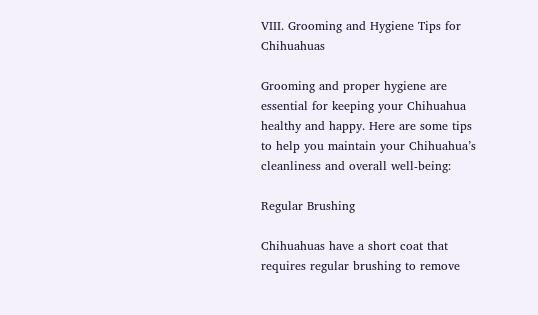VIII. Grooming and Hygiene Tips for Chihuahuas

Grooming and proper hygiene are essential for keeping your Chihuahua healthy and happy. Here are some tips to help you maintain your Chihuahua’s cleanliness and overall well-being:

Regular Brushing

Chihuahuas have a short coat that requires regular brushing to remove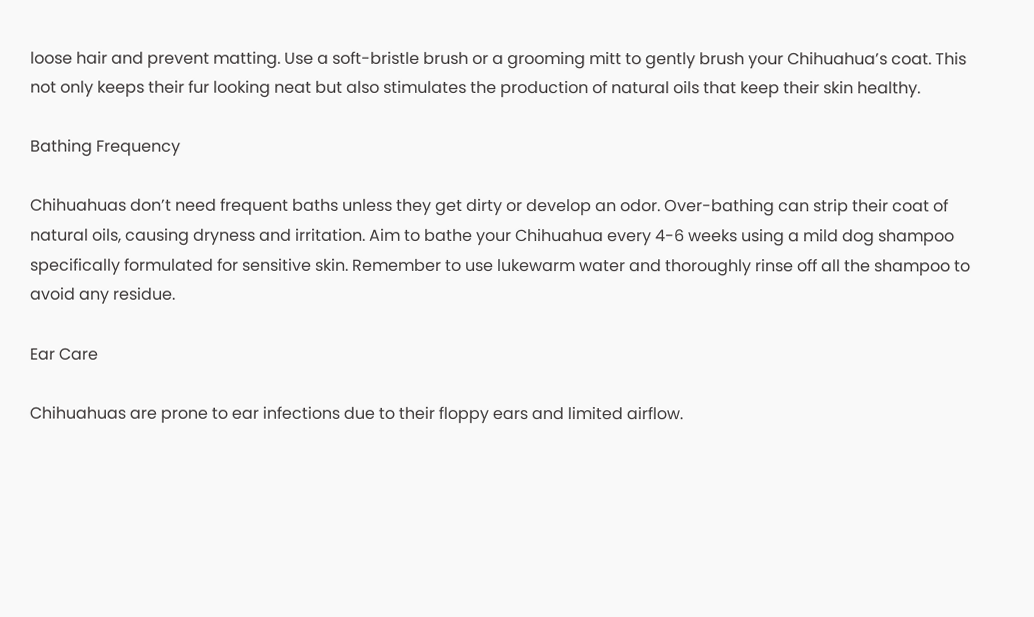loose hair and prevent matting. Use a soft-bristle brush or a grooming mitt to gently brush your Chihuahua’s coat. This not only keeps their fur looking neat but also stimulates the production of natural oils that keep their skin healthy.

Bathing Frequency

Chihuahuas don’t need frequent baths unless they get dirty or develop an odor. Over-bathing can strip their coat of natural oils, causing dryness and irritation. Aim to bathe your Chihuahua every 4-6 weeks using a mild dog shampoo specifically formulated for sensitive skin. Remember to use lukewarm water and thoroughly rinse off all the shampoo to avoid any residue.

Ear Care

Chihuahuas are prone to ear infections due to their floppy ears and limited airflow.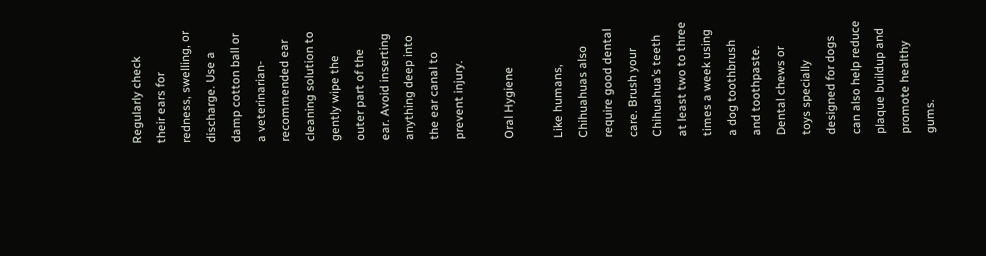Regularly check their ears for redness, swelling, or discharge. Use a damp cotton ball or a veterinarian-recommended ear cleaning solution to gently wipe the outer part of the ear. Avoid inserting anything deep into the ear canal to prevent injury.

Oral Hygiene

Like humans, Chihuahuas also require good dental care. Brush your Chihuahua’s teeth at least two to three times a week using a dog toothbrush and toothpaste. Dental chews or toys specially designed for dogs can also help reduce plaque buildup and promote healthy gums.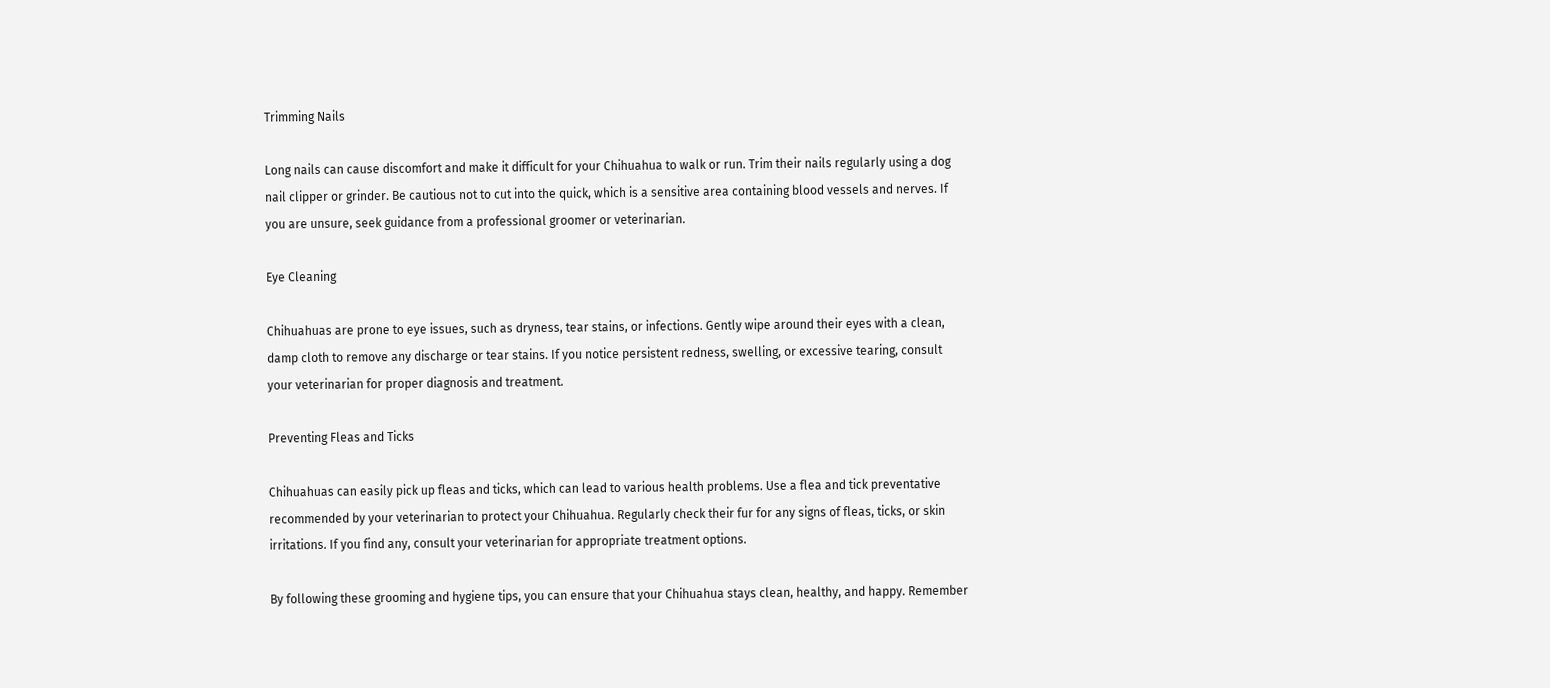Trimming Nails

Long nails can cause discomfort and make it difficult for your Chihuahua to walk or run. Trim their nails regularly using a dog nail clipper or grinder. Be cautious not to cut into the quick, which is a sensitive area containing blood vessels and nerves. If you are unsure, seek guidance from a professional groomer or veterinarian.

Eye Cleaning

Chihuahuas are prone to eye issues, such as dryness, tear stains, or infections. Gently wipe around their eyes with a clean, damp cloth to remove any discharge or tear stains. If you notice persistent redness, swelling, or excessive tearing, consult your veterinarian for proper diagnosis and treatment.

Preventing Fleas and Ticks

Chihuahuas can easily pick up fleas and ticks, which can lead to various health problems. Use a flea and tick preventative recommended by your veterinarian to protect your Chihuahua. Regularly check their fur for any signs of fleas, ticks, or skin irritations. If you find any, consult your veterinarian for appropriate treatment options.

By following these grooming and hygiene tips, you can ensure that your Chihuahua stays clean, healthy, and happy. Remember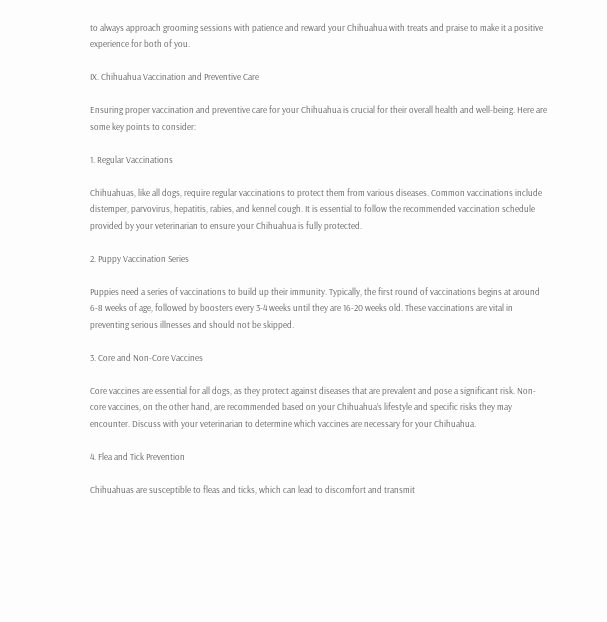to always approach grooming sessions with patience and reward your Chihuahua with treats and praise to make it a positive experience for both of you.

IX. Chihuahua Vaccination and Preventive Care

Ensuring proper vaccination and preventive care for your Chihuahua is crucial for their overall health and well-being. Here are some key points to consider:

1. Regular Vaccinations

Chihuahuas, like all dogs, require regular vaccinations to protect them from various diseases. Common vaccinations include distemper, parvovirus, hepatitis, rabies, and kennel cough. It is essential to follow the recommended vaccination schedule provided by your veterinarian to ensure your Chihuahua is fully protected.

2. Puppy Vaccination Series

Puppies need a series of vaccinations to build up their immunity. Typically, the first round of vaccinations begins at around 6-8 weeks of age, followed by boosters every 3-4 weeks until they are 16-20 weeks old. These vaccinations are vital in preventing serious illnesses and should not be skipped.

3. Core and Non-Core Vaccines

Core vaccines are essential for all dogs, as they protect against diseases that are prevalent and pose a significant risk. Non-core vaccines, on the other hand, are recommended based on your Chihuahua’s lifestyle and specific risks they may encounter. Discuss with your veterinarian to determine which vaccines are necessary for your Chihuahua.

4. Flea and Tick Prevention

Chihuahuas are susceptible to fleas and ticks, which can lead to discomfort and transmit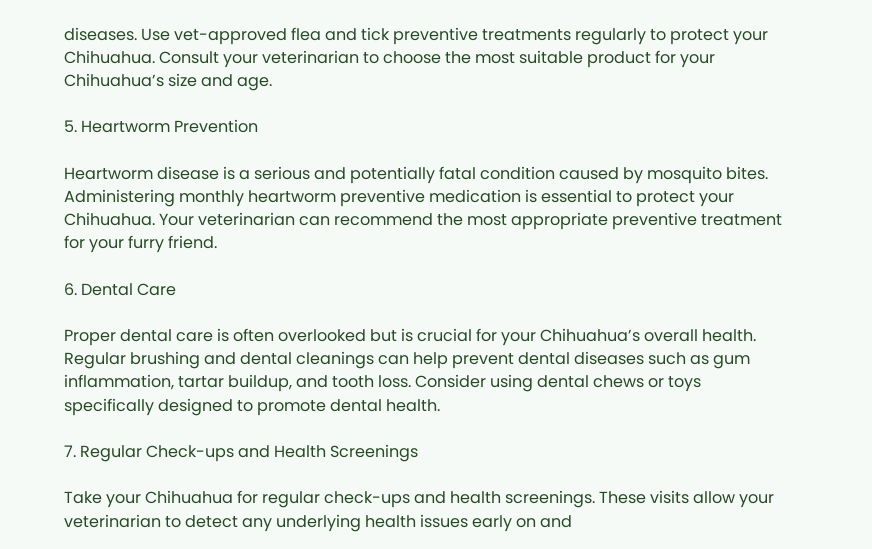diseases. Use vet-approved flea and tick preventive treatments regularly to protect your Chihuahua. Consult your veterinarian to choose the most suitable product for your Chihuahua’s size and age.

5. Heartworm Prevention

Heartworm disease is a serious and potentially fatal condition caused by mosquito bites. Administering monthly heartworm preventive medication is essential to protect your Chihuahua. Your veterinarian can recommend the most appropriate preventive treatment for your furry friend.

6. Dental Care

Proper dental care is often overlooked but is crucial for your Chihuahua’s overall health. Regular brushing and dental cleanings can help prevent dental diseases such as gum inflammation, tartar buildup, and tooth loss. Consider using dental chews or toys specifically designed to promote dental health.

7. Regular Check-ups and Health Screenings

Take your Chihuahua for regular check-ups and health screenings. These visits allow your veterinarian to detect any underlying health issues early on and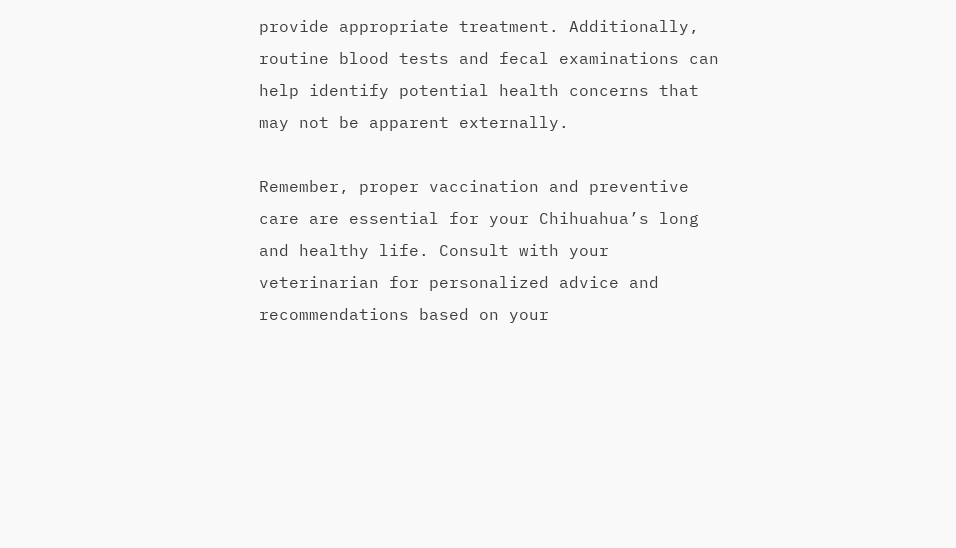provide appropriate treatment. Additionally, routine blood tests and fecal examinations can help identify potential health concerns that may not be apparent externally.

Remember, proper vaccination and preventive care are essential for your Chihuahua’s long and healthy life. Consult with your veterinarian for personalized advice and recommendations based on your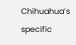Chihuahua’s specific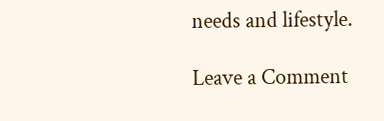needs and lifestyle.

Leave a Comment